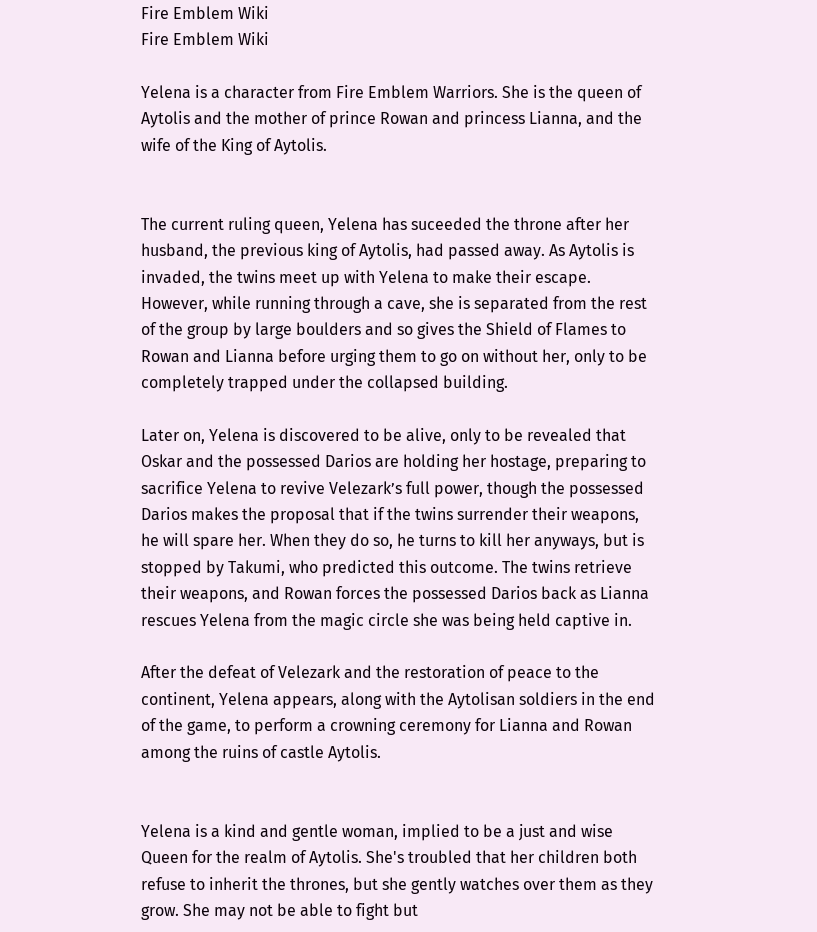Fire Emblem Wiki
Fire Emblem Wiki

Yelena is a character from Fire Emblem Warriors. She is the queen of Aytolis and the mother of prince Rowan and princess Lianna, and the wife of the King of Aytolis.


The current ruling queen, Yelena has suceeded the throne after her husband, the previous king of Aytolis, had passed away. As Aytolis is invaded, the twins meet up with Yelena to make their escape. However, while running through a cave, she is separated from the rest of the group by large boulders and so gives the Shield of Flames to Rowan and Lianna before urging them to go on without her, only to be completely trapped under the collapsed building.

Later on, Yelena is discovered to be alive, only to be revealed that Oskar and the possessed Darios are holding her hostage, preparing to sacrifice Yelena to revive Velezark’s full power, though the possessed Darios makes the proposal that if the twins surrender their weapons, he will spare her. When they do so, he turns to kill her anyways, but is stopped by Takumi, who predicted this outcome. The twins retrieve their weapons, and Rowan forces the possessed Darios back as Lianna rescues Yelena from the magic circle she was being held captive in.

After the defeat of Velezark and the restoration of peace to the continent, Yelena appears, along with the Aytolisan soldiers in the end of the game, to perform a crowning ceremony for Lianna and Rowan among the ruins of castle Aytolis.


Yelena is a kind and gentle woman, implied to be a just and wise Queen for the realm of Aytolis. She's troubled that her children both refuse to inherit the thrones, but she gently watches over them as they grow. She may not be able to fight but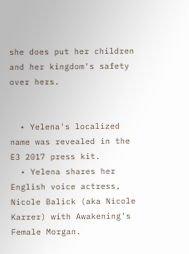she does put her children and her kingdom's safety over hers.


  • Yelena's localized name was revealed in the E3 2017 press kit.
  • Yelena shares her English voice actress, Nicole Balick (aka Nicole Karrer) with Awakening's Female Morgan.